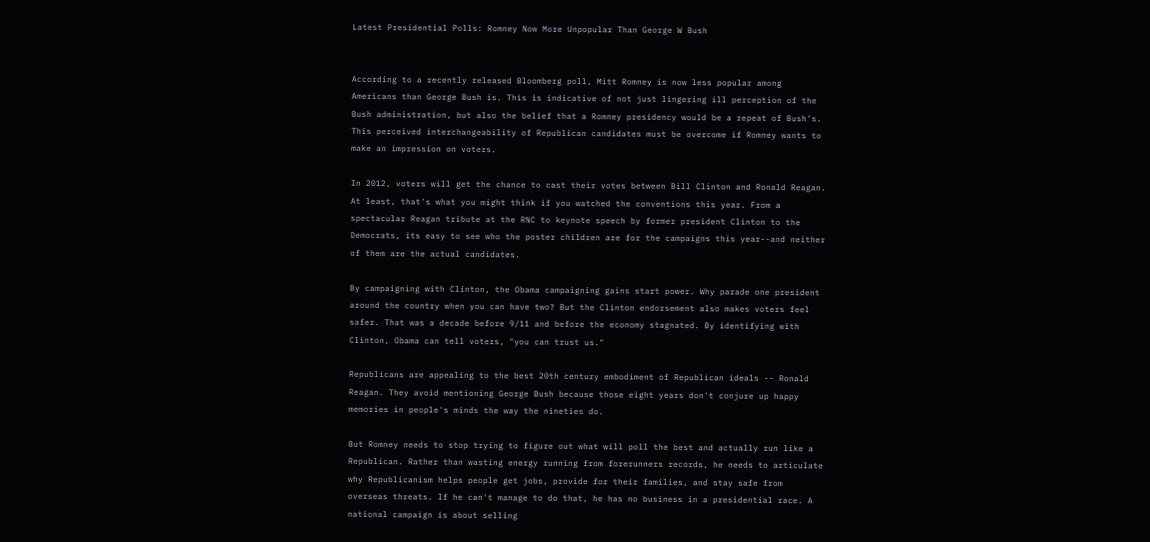Latest Presidential Polls: Romney Now More Unpopular Than George W Bush


According to a recently released Bloomberg poll, Mitt Romney is now less popular among Americans than George Bush is. This is indicative of not just lingering ill perception of the Bush administration, but also the belief that a Romney presidency would be a repeat of Bush's. This perceived interchangeability of Republican candidates must be overcome if Romney wants to make an impression on voters.

In 2012, voters will get the chance to cast their votes between Bill Clinton and Ronald Reagan. At least, that's what you might think if you watched the conventions this year. From a spectacular Reagan tribute at the RNC to keynote speech by former president Clinton to the Democrats, its easy to see who the poster children are for the campaigns this year--and neither of them are the actual candidates.

By campaigning with Clinton, the Obama campaigning gains start power. Why parade one president around the country when you can have two? But the Clinton endorsement also makes voters feel safer. That was a decade before 9/11 and before the economy stagnated. By identifying with Clinton, Obama can tell voters, "you can trust us."

Republicans are appealing to the best 20th century embodiment of Republican ideals -- Ronald Reagan. They avoid mentioning George Bush because those eight years don't conjure up happy memories in people's minds the way the nineties do.

But Romney needs to stop trying to figure out what will poll the best and actually run like a Republican. Rather than wasting energy running from forerunners records, he needs to articulate why Republicanism helps people get jobs, provide for their families, and stay safe from overseas threats. If he can't manage to do that, he has no business in a presidential race. A national campaign is about selling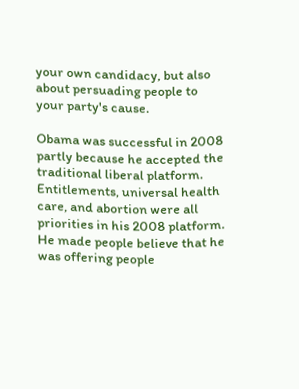your own candidacy, but also about persuading people to your party's cause.

Obama was successful in 2008 partly because he accepted the traditional liberal platform. Entitlements, universal health care, and abortion were all priorities in his 2008 platform.  He made people believe that he was offering people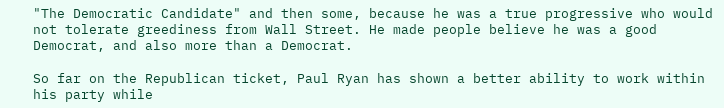"The Democratic Candidate" and then some, because he was a true progressive who would not tolerate greediness from Wall Street. He made people believe he was a good Democrat, and also more than a Democrat.

So far on the Republican ticket, Paul Ryan has shown a better ability to work within his party while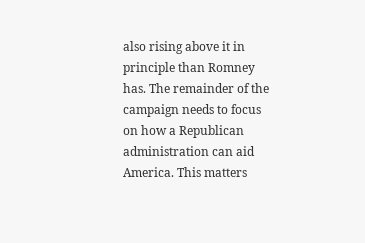also rising above it in principle than Romney has. The remainder of the campaign needs to focus on how a Republican administration can aid America. This matters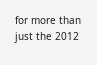for more than just the 2012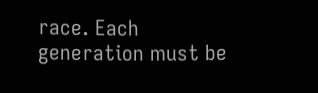race. Each generation must be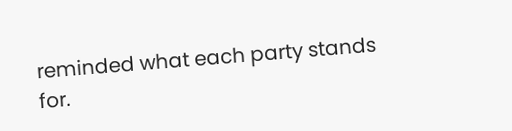reminded what each party stands for.